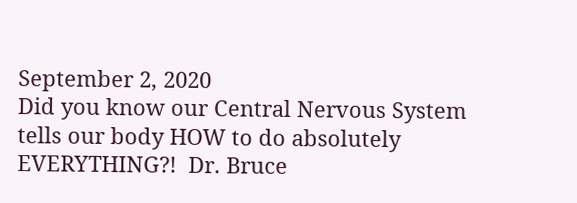September 2, 2020
Did you know our Central Nervous System tells our body HOW to do absolutely EVERYTHING?!  Dr. Bruce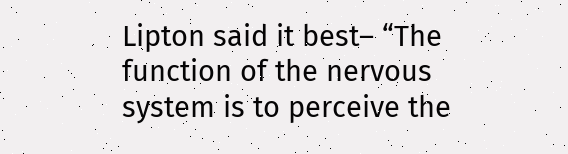Lipton said it best– “The function of the nervous system is to perceive the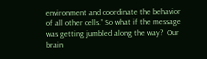environment and coordinate the behavior of all other cells.” So what if the message was getting jumbled along the way?  Our brain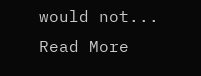would not...
Read More